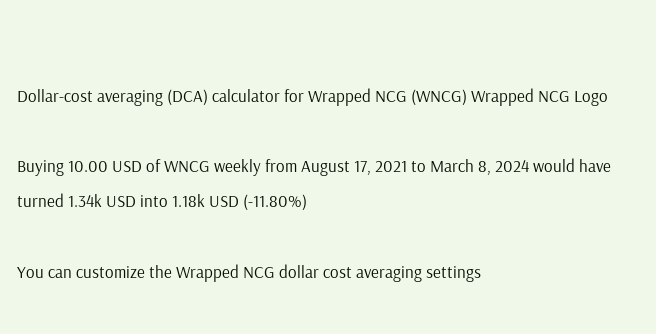Dollar-cost averaging (DCA) calculator for Wrapped NCG (WNCG) Wrapped NCG Logo

Buying 10.00 USD of WNCG weekly from August 17, 2021 to March 8, 2024 would have turned 1.34k USD into 1.18k USD (-11.80%)

You can customize the Wrapped NCG dollar cost averaging settings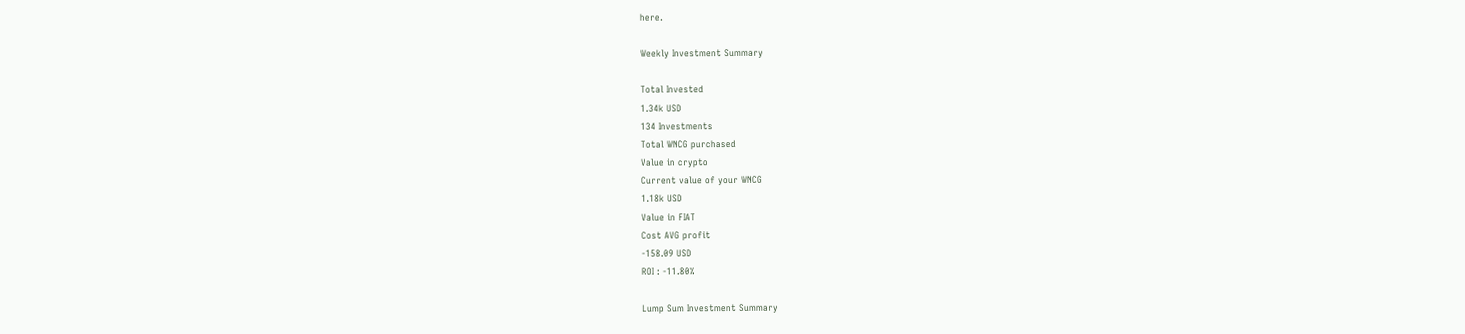here.

Weekly Investment Summary

Total Invested
1.34k USD
134 Investments
Total WNCG purchased
Value in crypto
Current value of your WNCG
1.18k USD
Value in FIAT
Cost AVG profit
-158.09 USD
ROI : -11.80%

Lump Sum Investment Summary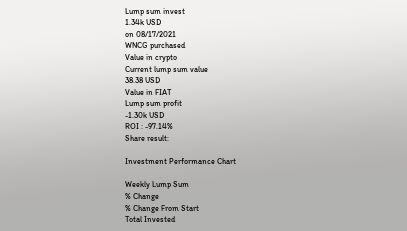Lump sum invest
1.34k USD
on 08/17/2021
WNCG purchased
Value in crypto
Current lump sum value
38.38 USD
Value in FIAT
Lump sum profit
-1.30k USD
ROI : -97.14%
Share result:

Investment Performance Chart

Weekly Lump Sum
% Change
% Change From Start
Total Invested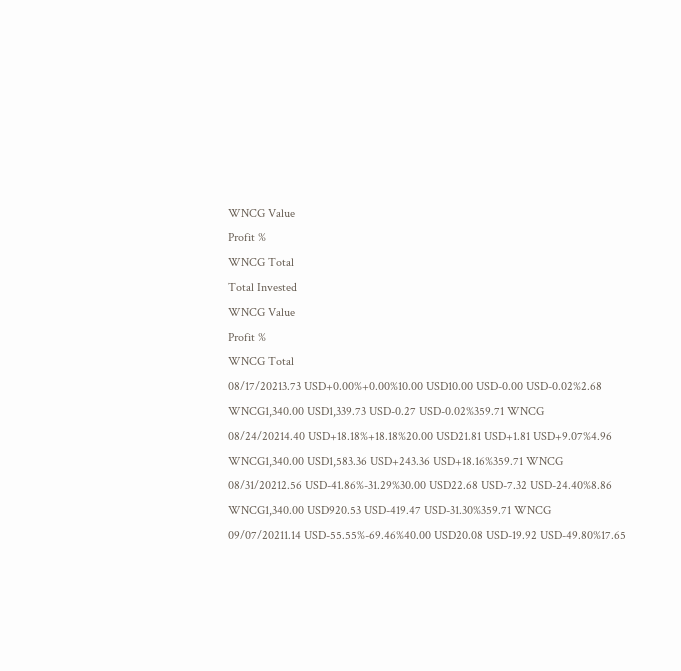WNCG Value
Profit %
WNCG Total
Total Invested
WNCG Value
Profit %
WNCG Total
08/17/20213.73 USD+0.00%+0.00%10.00 USD10.00 USD-0.00 USD-0.02%2.68 WNCG1,340.00 USD1,339.73 USD-0.27 USD-0.02%359.71 WNCG
08/24/20214.40 USD+18.18%+18.18%20.00 USD21.81 USD+1.81 USD+9.07%4.96 WNCG1,340.00 USD1,583.36 USD+243.36 USD+18.16%359.71 WNCG
08/31/20212.56 USD-41.86%-31.29%30.00 USD22.68 USD-7.32 USD-24.40%8.86 WNCG1,340.00 USD920.53 USD-419.47 USD-31.30%359.71 WNCG
09/07/20211.14 USD-55.55%-69.46%40.00 USD20.08 USD-19.92 USD-49.80%17.65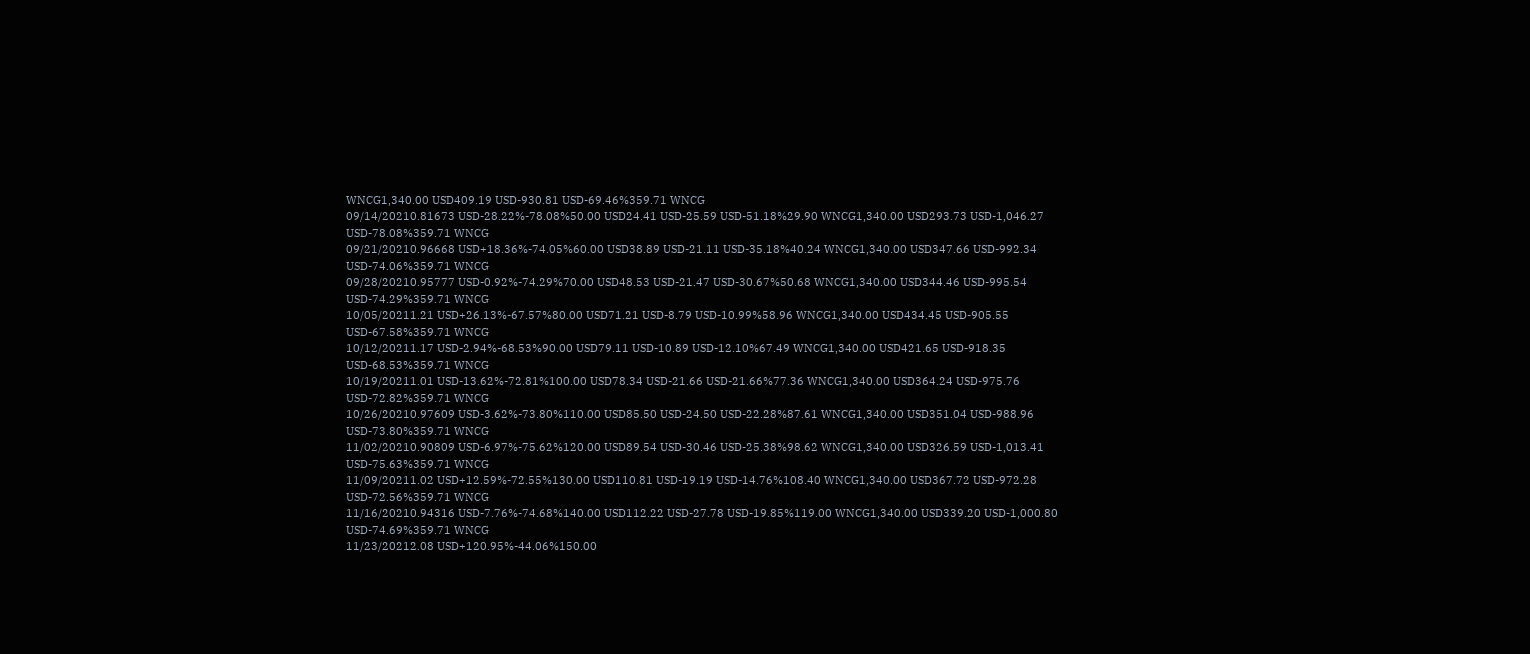WNCG1,340.00 USD409.19 USD-930.81 USD-69.46%359.71 WNCG
09/14/20210.81673 USD-28.22%-78.08%50.00 USD24.41 USD-25.59 USD-51.18%29.90 WNCG1,340.00 USD293.73 USD-1,046.27 USD-78.08%359.71 WNCG
09/21/20210.96668 USD+18.36%-74.05%60.00 USD38.89 USD-21.11 USD-35.18%40.24 WNCG1,340.00 USD347.66 USD-992.34 USD-74.06%359.71 WNCG
09/28/20210.95777 USD-0.92%-74.29%70.00 USD48.53 USD-21.47 USD-30.67%50.68 WNCG1,340.00 USD344.46 USD-995.54 USD-74.29%359.71 WNCG
10/05/20211.21 USD+26.13%-67.57%80.00 USD71.21 USD-8.79 USD-10.99%58.96 WNCG1,340.00 USD434.45 USD-905.55 USD-67.58%359.71 WNCG
10/12/20211.17 USD-2.94%-68.53%90.00 USD79.11 USD-10.89 USD-12.10%67.49 WNCG1,340.00 USD421.65 USD-918.35 USD-68.53%359.71 WNCG
10/19/20211.01 USD-13.62%-72.81%100.00 USD78.34 USD-21.66 USD-21.66%77.36 WNCG1,340.00 USD364.24 USD-975.76 USD-72.82%359.71 WNCG
10/26/20210.97609 USD-3.62%-73.80%110.00 USD85.50 USD-24.50 USD-22.28%87.61 WNCG1,340.00 USD351.04 USD-988.96 USD-73.80%359.71 WNCG
11/02/20210.90809 USD-6.97%-75.62%120.00 USD89.54 USD-30.46 USD-25.38%98.62 WNCG1,340.00 USD326.59 USD-1,013.41 USD-75.63%359.71 WNCG
11/09/20211.02 USD+12.59%-72.55%130.00 USD110.81 USD-19.19 USD-14.76%108.40 WNCG1,340.00 USD367.72 USD-972.28 USD-72.56%359.71 WNCG
11/16/20210.94316 USD-7.76%-74.68%140.00 USD112.22 USD-27.78 USD-19.85%119.00 WNCG1,340.00 USD339.20 USD-1,000.80 USD-74.69%359.71 WNCG
11/23/20212.08 USD+120.95%-44.06%150.00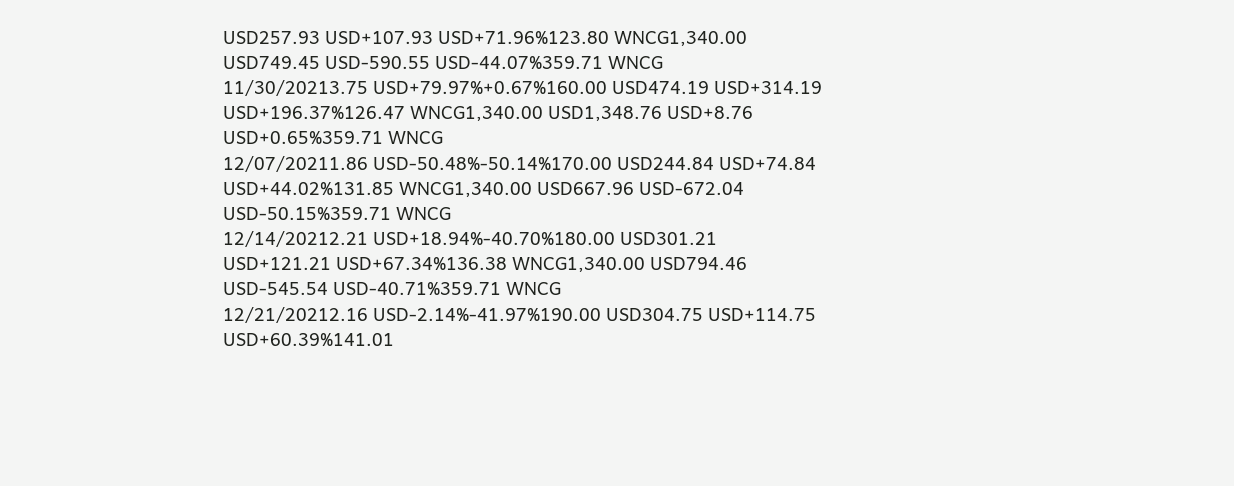USD257.93 USD+107.93 USD+71.96%123.80 WNCG1,340.00 USD749.45 USD-590.55 USD-44.07%359.71 WNCG
11/30/20213.75 USD+79.97%+0.67%160.00 USD474.19 USD+314.19 USD+196.37%126.47 WNCG1,340.00 USD1,348.76 USD+8.76 USD+0.65%359.71 WNCG
12/07/20211.86 USD-50.48%-50.14%170.00 USD244.84 USD+74.84 USD+44.02%131.85 WNCG1,340.00 USD667.96 USD-672.04 USD-50.15%359.71 WNCG
12/14/20212.21 USD+18.94%-40.70%180.00 USD301.21 USD+121.21 USD+67.34%136.38 WNCG1,340.00 USD794.46 USD-545.54 USD-40.71%359.71 WNCG
12/21/20212.16 USD-2.14%-41.97%190.00 USD304.75 USD+114.75 USD+60.39%141.01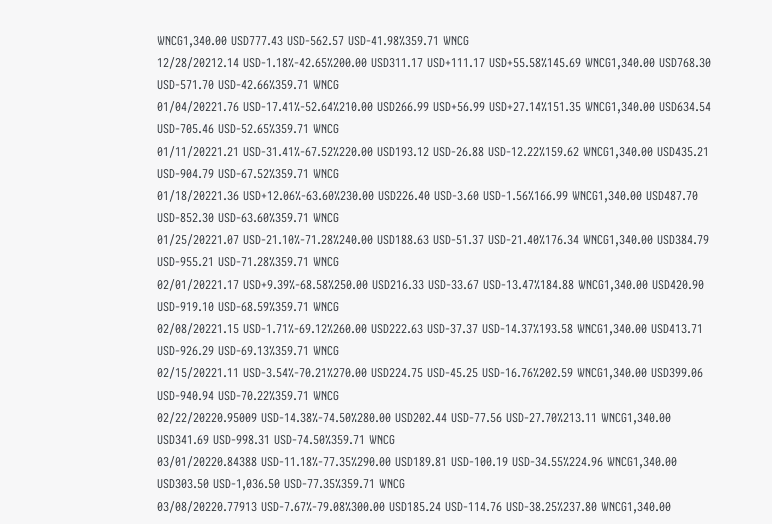WNCG1,340.00 USD777.43 USD-562.57 USD-41.98%359.71 WNCG
12/28/20212.14 USD-1.18%-42.65%200.00 USD311.17 USD+111.17 USD+55.58%145.69 WNCG1,340.00 USD768.30 USD-571.70 USD-42.66%359.71 WNCG
01/04/20221.76 USD-17.41%-52.64%210.00 USD266.99 USD+56.99 USD+27.14%151.35 WNCG1,340.00 USD634.54 USD-705.46 USD-52.65%359.71 WNCG
01/11/20221.21 USD-31.41%-67.52%220.00 USD193.12 USD-26.88 USD-12.22%159.62 WNCG1,340.00 USD435.21 USD-904.79 USD-67.52%359.71 WNCG
01/18/20221.36 USD+12.06%-63.60%230.00 USD226.40 USD-3.60 USD-1.56%166.99 WNCG1,340.00 USD487.70 USD-852.30 USD-63.60%359.71 WNCG
01/25/20221.07 USD-21.10%-71.28%240.00 USD188.63 USD-51.37 USD-21.40%176.34 WNCG1,340.00 USD384.79 USD-955.21 USD-71.28%359.71 WNCG
02/01/20221.17 USD+9.39%-68.58%250.00 USD216.33 USD-33.67 USD-13.47%184.88 WNCG1,340.00 USD420.90 USD-919.10 USD-68.59%359.71 WNCG
02/08/20221.15 USD-1.71%-69.12%260.00 USD222.63 USD-37.37 USD-14.37%193.58 WNCG1,340.00 USD413.71 USD-926.29 USD-69.13%359.71 WNCG
02/15/20221.11 USD-3.54%-70.21%270.00 USD224.75 USD-45.25 USD-16.76%202.59 WNCG1,340.00 USD399.06 USD-940.94 USD-70.22%359.71 WNCG
02/22/20220.95009 USD-14.38%-74.50%280.00 USD202.44 USD-77.56 USD-27.70%213.11 WNCG1,340.00 USD341.69 USD-998.31 USD-74.50%359.71 WNCG
03/01/20220.84388 USD-11.18%-77.35%290.00 USD189.81 USD-100.19 USD-34.55%224.96 WNCG1,340.00 USD303.50 USD-1,036.50 USD-77.35%359.71 WNCG
03/08/20220.77913 USD-7.67%-79.08%300.00 USD185.24 USD-114.76 USD-38.25%237.80 WNCG1,340.00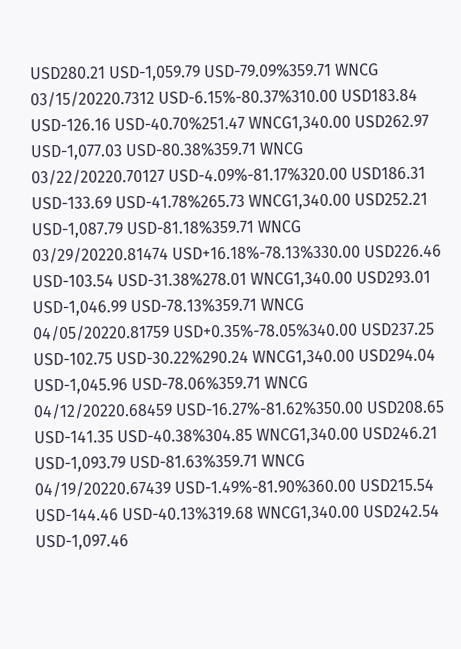USD280.21 USD-1,059.79 USD-79.09%359.71 WNCG
03/15/20220.7312 USD-6.15%-80.37%310.00 USD183.84 USD-126.16 USD-40.70%251.47 WNCG1,340.00 USD262.97 USD-1,077.03 USD-80.38%359.71 WNCG
03/22/20220.70127 USD-4.09%-81.17%320.00 USD186.31 USD-133.69 USD-41.78%265.73 WNCG1,340.00 USD252.21 USD-1,087.79 USD-81.18%359.71 WNCG
03/29/20220.81474 USD+16.18%-78.13%330.00 USD226.46 USD-103.54 USD-31.38%278.01 WNCG1,340.00 USD293.01 USD-1,046.99 USD-78.13%359.71 WNCG
04/05/20220.81759 USD+0.35%-78.05%340.00 USD237.25 USD-102.75 USD-30.22%290.24 WNCG1,340.00 USD294.04 USD-1,045.96 USD-78.06%359.71 WNCG
04/12/20220.68459 USD-16.27%-81.62%350.00 USD208.65 USD-141.35 USD-40.38%304.85 WNCG1,340.00 USD246.21 USD-1,093.79 USD-81.63%359.71 WNCG
04/19/20220.67439 USD-1.49%-81.90%360.00 USD215.54 USD-144.46 USD-40.13%319.68 WNCG1,340.00 USD242.54 USD-1,097.46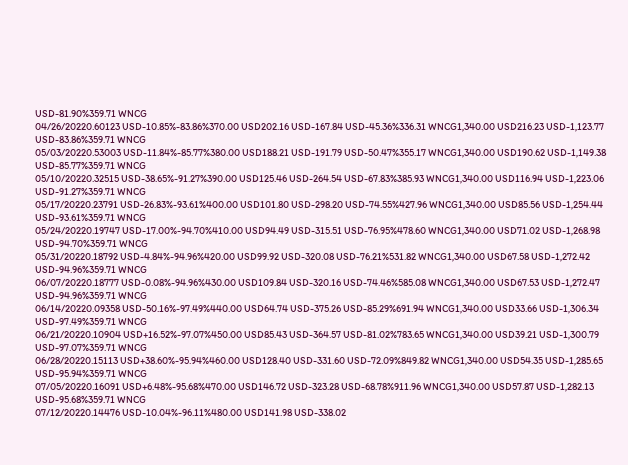USD-81.90%359.71 WNCG
04/26/20220.60123 USD-10.85%-83.86%370.00 USD202.16 USD-167.84 USD-45.36%336.31 WNCG1,340.00 USD216.23 USD-1,123.77 USD-83.86%359.71 WNCG
05/03/20220.53003 USD-11.84%-85.77%380.00 USD188.21 USD-191.79 USD-50.47%355.17 WNCG1,340.00 USD190.62 USD-1,149.38 USD-85.77%359.71 WNCG
05/10/20220.32515 USD-38.65%-91.27%390.00 USD125.46 USD-264.54 USD-67.83%385.93 WNCG1,340.00 USD116.94 USD-1,223.06 USD-91.27%359.71 WNCG
05/17/20220.23791 USD-26.83%-93.61%400.00 USD101.80 USD-298.20 USD-74.55%427.96 WNCG1,340.00 USD85.56 USD-1,254.44 USD-93.61%359.71 WNCG
05/24/20220.19747 USD-17.00%-94.70%410.00 USD94.49 USD-315.51 USD-76.95%478.60 WNCG1,340.00 USD71.02 USD-1,268.98 USD-94.70%359.71 WNCG
05/31/20220.18792 USD-4.84%-94.96%420.00 USD99.92 USD-320.08 USD-76.21%531.82 WNCG1,340.00 USD67.58 USD-1,272.42 USD-94.96%359.71 WNCG
06/07/20220.18777 USD-0.08%-94.96%430.00 USD109.84 USD-320.16 USD-74.46%585.08 WNCG1,340.00 USD67.53 USD-1,272.47 USD-94.96%359.71 WNCG
06/14/20220.09358 USD-50.16%-97.49%440.00 USD64.74 USD-375.26 USD-85.29%691.94 WNCG1,340.00 USD33.66 USD-1,306.34 USD-97.49%359.71 WNCG
06/21/20220.10904 USD+16.52%-97.07%450.00 USD85.43 USD-364.57 USD-81.02%783.65 WNCG1,340.00 USD39.21 USD-1,300.79 USD-97.07%359.71 WNCG
06/28/20220.15113 USD+38.60%-95.94%460.00 USD128.40 USD-331.60 USD-72.09%849.82 WNCG1,340.00 USD54.35 USD-1,285.65 USD-95.94%359.71 WNCG
07/05/20220.16091 USD+6.48%-95.68%470.00 USD146.72 USD-323.28 USD-68.78%911.96 WNCG1,340.00 USD57.87 USD-1,282.13 USD-95.68%359.71 WNCG
07/12/20220.14476 USD-10.04%-96.11%480.00 USD141.98 USD-338.02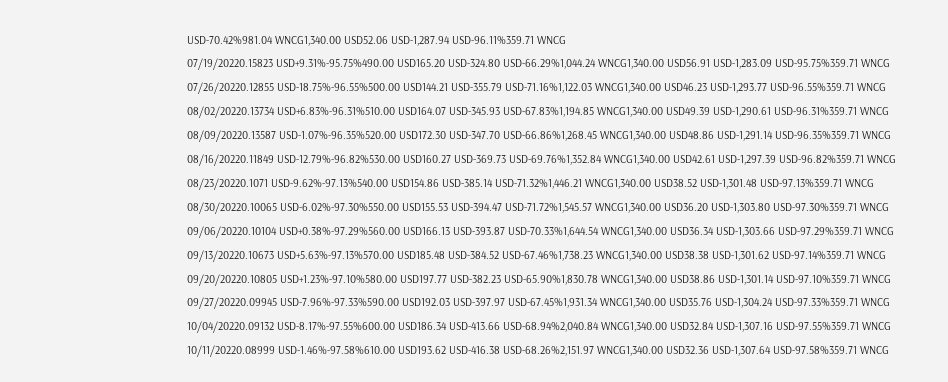USD-70.42%981.04 WNCG1,340.00 USD52.06 USD-1,287.94 USD-96.11%359.71 WNCG
07/19/20220.15823 USD+9.31%-95.75%490.00 USD165.20 USD-324.80 USD-66.29%1,044.24 WNCG1,340.00 USD56.91 USD-1,283.09 USD-95.75%359.71 WNCG
07/26/20220.12855 USD-18.75%-96.55%500.00 USD144.21 USD-355.79 USD-71.16%1,122.03 WNCG1,340.00 USD46.23 USD-1,293.77 USD-96.55%359.71 WNCG
08/02/20220.13734 USD+6.83%-96.31%510.00 USD164.07 USD-345.93 USD-67.83%1,194.85 WNCG1,340.00 USD49.39 USD-1,290.61 USD-96.31%359.71 WNCG
08/09/20220.13587 USD-1.07%-96.35%520.00 USD172.30 USD-347.70 USD-66.86%1,268.45 WNCG1,340.00 USD48.86 USD-1,291.14 USD-96.35%359.71 WNCG
08/16/20220.11849 USD-12.79%-96.82%530.00 USD160.27 USD-369.73 USD-69.76%1,352.84 WNCG1,340.00 USD42.61 USD-1,297.39 USD-96.82%359.71 WNCG
08/23/20220.1071 USD-9.62%-97.13%540.00 USD154.86 USD-385.14 USD-71.32%1,446.21 WNCG1,340.00 USD38.52 USD-1,301.48 USD-97.13%359.71 WNCG
08/30/20220.10065 USD-6.02%-97.30%550.00 USD155.53 USD-394.47 USD-71.72%1,545.57 WNCG1,340.00 USD36.20 USD-1,303.80 USD-97.30%359.71 WNCG
09/06/20220.10104 USD+0.38%-97.29%560.00 USD166.13 USD-393.87 USD-70.33%1,644.54 WNCG1,340.00 USD36.34 USD-1,303.66 USD-97.29%359.71 WNCG
09/13/20220.10673 USD+5.63%-97.13%570.00 USD185.48 USD-384.52 USD-67.46%1,738.23 WNCG1,340.00 USD38.38 USD-1,301.62 USD-97.14%359.71 WNCG
09/20/20220.10805 USD+1.23%-97.10%580.00 USD197.77 USD-382.23 USD-65.90%1,830.78 WNCG1,340.00 USD38.86 USD-1,301.14 USD-97.10%359.71 WNCG
09/27/20220.09945 USD-7.96%-97.33%590.00 USD192.03 USD-397.97 USD-67.45%1,931.34 WNCG1,340.00 USD35.76 USD-1,304.24 USD-97.33%359.71 WNCG
10/04/20220.09132 USD-8.17%-97.55%600.00 USD186.34 USD-413.66 USD-68.94%2,040.84 WNCG1,340.00 USD32.84 USD-1,307.16 USD-97.55%359.71 WNCG
10/11/20220.08999 USD-1.46%-97.58%610.00 USD193.62 USD-416.38 USD-68.26%2,151.97 WNCG1,340.00 USD32.36 USD-1,307.64 USD-97.58%359.71 WNCG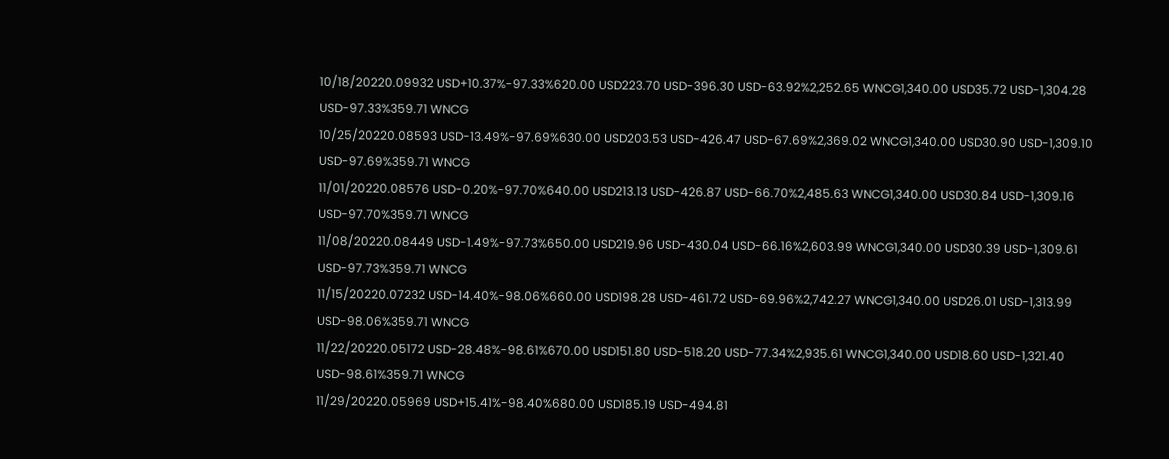10/18/20220.09932 USD+10.37%-97.33%620.00 USD223.70 USD-396.30 USD-63.92%2,252.65 WNCG1,340.00 USD35.72 USD-1,304.28 USD-97.33%359.71 WNCG
10/25/20220.08593 USD-13.49%-97.69%630.00 USD203.53 USD-426.47 USD-67.69%2,369.02 WNCG1,340.00 USD30.90 USD-1,309.10 USD-97.69%359.71 WNCG
11/01/20220.08576 USD-0.20%-97.70%640.00 USD213.13 USD-426.87 USD-66.70%2,485.63 WNCG1,340.00 USD30.84 USD-1,309.16 USD-97.70%359.71 WNCG
11/08/20220.08449 USD-1.49%-97.73%650.00 USD219.96 USD-430.04 USD-66.16%2,603.99 WNCG1,340.00 USD30.39 USD-1,309.61 USD-97.73%359.71 WNCG
11/15/20220.07232 USD-14.40%-98.06%660.00 USD198.28 USD-461.72 USD-69.96%2,742.27 WNCG1,340.00 USD26.01 USD-1,313.99 USD-98.06%359.71 WNCG
11/22/20220.05172 USD-28.48%-98.61%670.00 USD151.80 USD-518.20 USD-77.34%2,935.61 WNCG1,340.00 USD18.60 USD-1,321.40 USD-98.61%359.71 WNCG
11/29/20220.05969 USD+15.41%-98.40%680.00 USD185.19 USD-494.81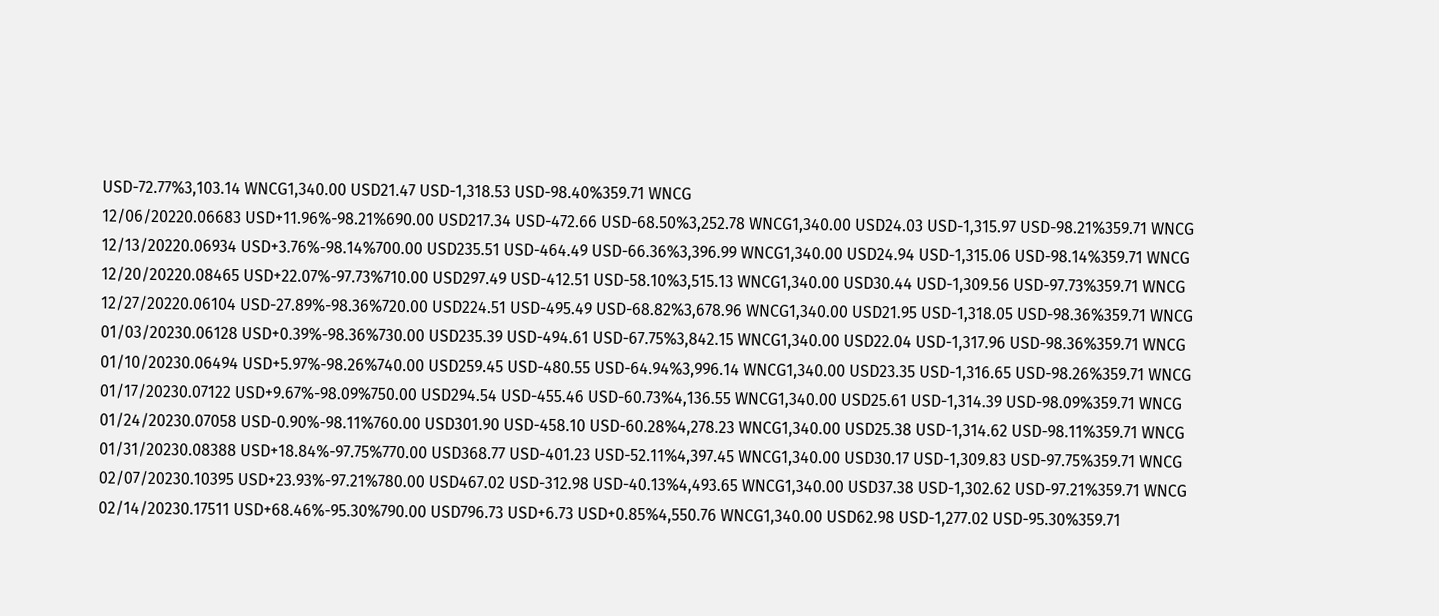USD-72.77%3,103.14 WNCG1,340.00 USD21.47 USD-1,318.53 USD-98.40%359.71 WNCG
12/06/20220.06683 USD+11.96%-98.21%690.00 USD217.34 USD-472.66 USD-68.50%3,252.78 WNCG1,340.00 USD24.03 USD-1,315.97 USD-98.21%359.71 WNCG
12/13/20220.06934 USD+3.76%-98.14%700.00 USD235.51 USD-464.49 USD-66.36%3,396.99 WNCG1,340.00 USD24.94 USD-1,315.06 USD-98.14%359.71 WNCG
12/20/20220.08465 USD+22.07%-97.73%710.00 USD297.49 USD-412.51 USD-58.10%3,515.13 WNCG1,340.00 USD30.44 USD-1,309.56 USD-97.73%359.71 WNCG
12/27/20220.06104 USD-27.89%-98.36%720.00 USD224.51 USD-495.49 USD-68.82%3,678.96 WNCG1,340.00 USD21.95 USD-1,318.05 USD-98.36%359.71 WNCG
01/03/20230.06128 USD+0.39%-98.36%730.00 USD235.39 USD-494.61 USD-67.75%3,842.15 WNCG1,340.00 USD22.04 USD-1,317.96 USD-98.36%359.71 WNCG
01/10/20230.06494 USD+5.97%-98.26%740.00 USD259.45 USD-480.55 USD-64.94%3,996.14 WNCG1,340.00 USD23.35 USD-1,316.65 USD-98.26%359.71 WNCG
01/17/20230.07122 USD+9.67%-98.09%750.00 USD294.54 USD-455.46 USD-60.73%4,136.55 WNCG1,340.00 USD25.61 USD-1,314.39 USD-98.09%359.71 WNCG
01/24/20230.07058 USD-0.90%-98.11%760.00 USD301.90 USD-458.10 USD-60.28%4,278.23 WNCG1,340.00 USD25.38 USD-1,314.62 USD-98.11%359.71 WNCG
01/31/20230.08388 USD+18.84%-97.75%770.00 USD368.77 USD-401.23 USD-52.11%4,397.45 WNCG1,340.00 USD30.17 USD-1,309.83 USD-97.75%359.71 WNCG
02/07/20230.10395 USD+23.93%-97.21%780.00 USD467.02 USD-312.98 USD-40.13%4,493.65 WNCG1,340.00 USD37.38 USD-1,302.62 USD-97.21%359.71 WNCG
02/14/20230.17511 USD+68.46%-95.30%790.00 USD796.73 USD+6.73 USD+0.85%4,550.76 WNCG1,340.00 USD62.98 USD-1,277.02 USD-95.30%359.71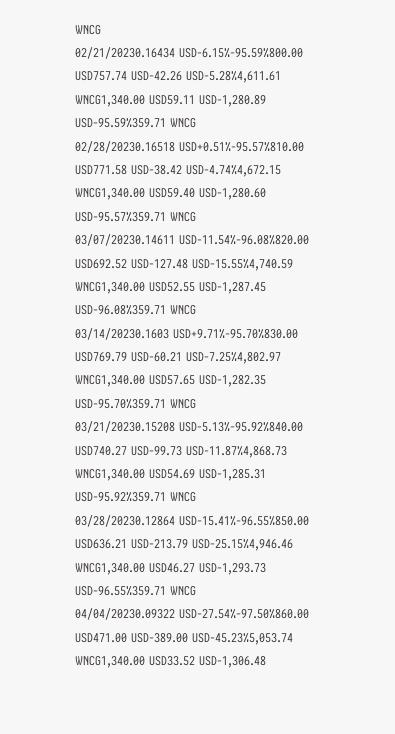WNCG
02/21/20230.16434 USD-6.15%-95.59%800.00 USD757.74 USD-42.26 USD-5.28%4,611.61 WNCG1,340.00 USD59.11 USD-1,280.89 USD-95.59%359.71 WNCG
02/28/20230.16518 USD+0.51%-95.57%810.00 USD771.58 USD-38.42 USD-4.74%4,672.15 WNCG1,340.00 USD59.40 USD-1,280.60 USD-95.57%359.71 WNCG
03/07/20230.14611 USD-11.54%-96.08%820.00 USD692.52 USD-127.48 USD-15.55%4,740.59 WNCG1,340.00 USD52.55 USD-1,287.45 USD-96.08%359.71 WNCG
03/14/20230.1603 USD+9.71%-95.70%830.00 USD769.79 USD-60.21 USD-7.25%4,802.97 WNCG1,340.00 USD57.65 USD-1,282.35 USD-95.70%359.71 WNCG
03/21/20230.15208 USD-5.13%-95.92%840.00 USD740.27 USD-99.73 USD-11.87%4,868.73 WNCG1,340.00 USD54.69 USD-1,285.31 USD-95.92%359.71 WNCG
03/28/20230.12864 USD-15.41%-96.55%850.00 USD636.21 USD-213.79 USD-25.15%4,946.46 WNCG1,340.00 USD46.27 USD-1,293.73 USD-96.55%359.71 WNCG
04/04/20230.09322 USD-27.54%-97.50%860.00 USD471.00 USD-389.00 USD-45.23%5,053.74 WNCG1,340.00 USD33.52 USD-1,306.48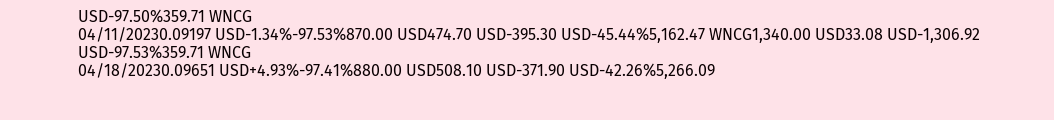USD-97.50%359.71 WNCG
04/11/20230.09197 USD-1.34%-97.53%870.00 USD474.70 USD-395.30 USD-45.44%5,162.47 WNCG1,340.00 USD33.08 USD-1,306.92 USD-97.53%359.71 WNCG
04/18/20230.09651 USD+4.93%-97.41%880.00 USD508.10 USD-371.90 USD-42.26%5,266.09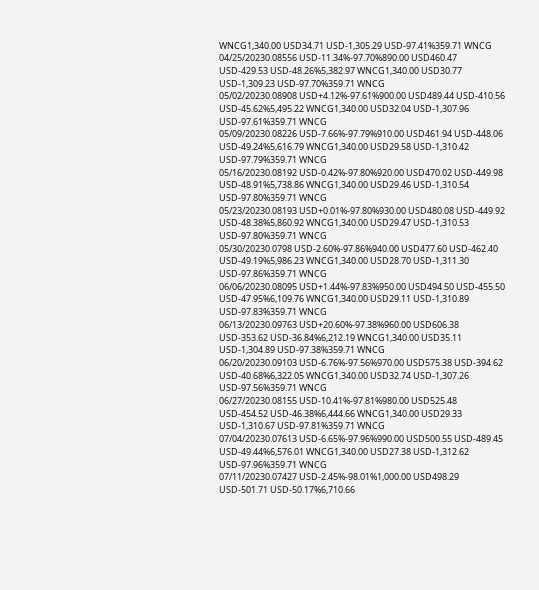WNCG1,340.00 USD34.71 USD-1,305.29 USD-97.41%359.71 WNCG
04/25/20230.08556 USD-11.34%-97.70%890.00 USD460.47 USD-429.53 USD-48.26%5,382.97 WNCG1,340.00 USD30.77 USD-1,309.23 USD-97.70%359.71 WNCG
05/02/20230.08908 USD+4.12%-97.61%900.00 USD489.44 USD-410.56 USD-45.62%5,495.22 WNCG1,340.00 USD32.04 USD-1,307.96 USD-97.61%359.71 WNCG
05/09/20230.08226 USD-7.66%-97.79%910.00 USD461.94 USD-448.06 USD-49.24%5,616.79 WNCG1,340.00 USD29.58 USD-1,310.42 USD-97.79%359.71 WNCG
05/16/20230.08192 USD-0.42%-97.80%920.00 USD470.02 USD-449.98 USD-48.91%5,738.86 WNCG1,340.00 USD29.46 USD-1,310.54 USD-97.80%359.71 WNCG
05/23/20230.08193 USD+0.01%-97.80%930.00 USD480.08 USD-449.92 USD-48.38%5,860.92 WNCG1,340.00 USD29.47 USD-1,310.53 USD-97.80%359.71 WNCG
05/30/20230.0798 USD-2.60%-97.86%940.00 USD477.60 USD-462.40 USD-49.19%5,986.23 WNCG1,340.00 USD28.70 USD-1,311.30 USD-97.86%359.71 WNCG
06/06/20230.08095 USD+1.44%-97.83%950.00 USD494.50 USD-455.50 USD-47.95%6,109.76 WNCG1,340.00 USD29.11 USD-1,310.89 USD-97.83%359.71 WNCG
06/13/20230.09763 USD+20.60%-97.38%960.00 USD606.38 USD-353.62 USD-36.84%6,212.19 WNCG1,340.00 USD35.11 USD-1,304.89 USD-97.38%359.71 WNCG
06/20/20230.09103 USD-6.76%-97.56%970.00 USD575.38 USD-394.62 USD-40.68%6,322.05 WNCG1,340.00 USD32.74 USD-1,307.26 USD-97.56%359.71 WNCG
06/27/20230.08155 USD-10.41%-97.81%980.00 USD525.48 USD-454.52 USD-46.38%6,444.66 WNCG1,340.00 USD29.33 USD-1,310.67 USD-97.81%359.71 WNCG
07/04/20230.07613 USD-6.65%-97.96%990.00 USD500.55 USD-489.45 USD-49.44%6,576.01 WNCG1,340.00 USD27.38 USD-1,312.62 USD-97.96%359.71 WNCG
07/11/20230.07427 USD-2.45%-98.01%1,000.00 USD498.29 USD-501.71 USD-50.17%6,710.66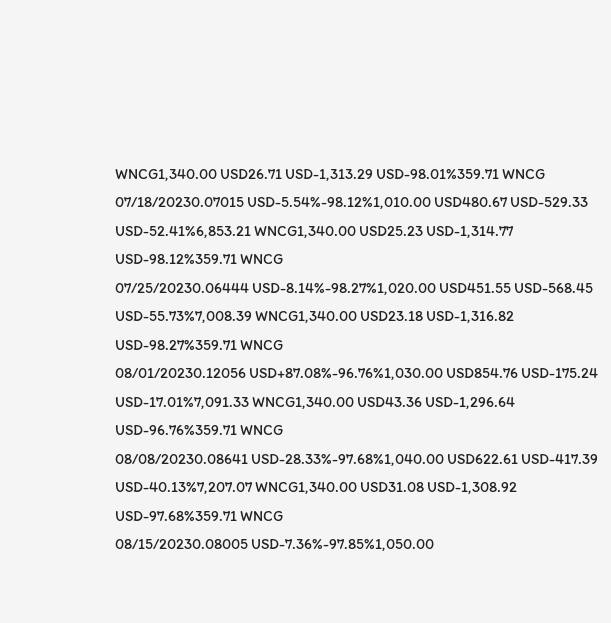WNCG1,340.00 USD26.71 USD-1,313.29 USD-98.01%359.71 WNCG
07/18/20230.07015 USD-5.54%-98.12%1,010.00 USD480.67 USD-529.33 USD-52.41%6,853.21 WNCG1,340.00 USD25.23 USD-1,314.77 USD-98.12%359.71 WNCG
07/25/20230.06444 USD-8.14%-98.27%1,020.00 USD451.55 USD-568.45 USD-55.73%7,008.39 WNCG1,340.00 USD23.18 USD-1,316.82 USD-98.27%359.71 WNCG
08/01/20230.12056 USD+87.08%-96.76%1,030.00 USD854.76 USD-175.24 USD-17.01%7,091.33 WNCG1,340.00 USD43.36 USD-1,296.64 USD-96.76%359.71 WNCG
08/08/20230.08641 USD-28.33%-97.68%1,040.00 USD622.61 USD-417.39 USD-40.13%7,207.07 WNCG1,340.00 USD31.08 USD-1,308.92 USD-97.68%359.71 WNCG
08/15/20230.08005 USD-7.36%-97.85%1,050.00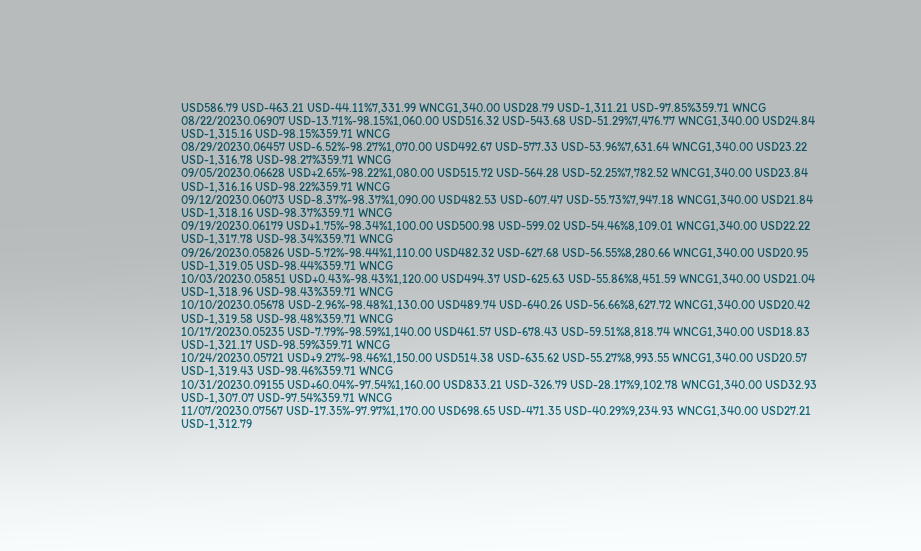USD586.79 USD-463.21 USD-44.11%7,331.99 WNCG1,340.00 USD28.79 USD-1,311.21 USD-97.85%359.71 WNCG
08/22/20230.06907 USD-13.71%-98.15%1,060.00 USD516.32 USD-543.68 USD-51.29%7,476.77 WNCG1,340.00 USD24.84 USD-1,315.16 USD-98.15%359.71 WNCG
08/29/20230.06457 USD-6.52%-98.27%1,070.00 USD492.67 USD-577.33 USD-53.96%7,631.64 WNCG1,340.00 USD23.22 USD-1,316.78 USD-98.27%359.71 WNCG
09/05/20230.06628 USD+2.65%-98.22%1,080.00 USD515.72 USD-564.28 USD-52.25%7,782.52 WNCG1,340.00 USD23.84 USD-1,316.16 USD-98.22%359.71 WNCG
09/12/20230.06073 USD-8.37%-98.37%1,090.00 USD482.53 USD-607.47 USD-55.73%7,947.18 WNCG1,340.00 USD21.84 USD-1,318.16 USD-98.37%359.71 WNCG
09/19/20230.06179 USD+1.75%-98.34%1,100.00 USD500.98 USD-599.02 USD-54.46%8,109.01 WNCG1,340.00 USD22.22 USD-1,317.78 USD-98.34%359.71 WNCG
09/26/20230.05826 USD-5.72%-98.44%1,110.00 USD482.32 USD-627.68 USD-56.55%8,280.66 WNCG1,340.00 USD20.95 USD-1,319.05 USD-98.44%359.71 WNCG
10/03/20230.05851 USD+0.43%-98.43%1,120.00 USD494.37 USD-625.63 USD-55.86%8,451.59 WNCG1,340.00 USD21.04 USD-1,318.96 USD-98.43%359.71 WNCG
10/10/20230.05678 USD-2.96%-98.48%1,130.00 USD489.74 USD-640.26 USD-56.66%8,627.72 WNCG1,340.00 USD20.42 USD-1,319.58 USD-98.48%359.71 WNCG
10/17/20230.05235 USD-7.79%-98.59%1,140.00 USD461.57 USD-678.43 USD-59.51%8,818.74 WNCG1,340.00 USD18.83 USD-1,321.17 USD-98.59%359.71 WNCG
10/24/20230.05721 USD+9.27%-98.46%1,150.00 USD514.38 USD-635.62 USD-55.27%8,993.55 WNCG1,340.00 USD20.57 USD-1,319.43 USD-98.46%359.71 WNCG
10/31/20230.09155 USD+60.04%-97.54%1,160.00 USD833.21 USD-326.79 USD-28.17%9,102.78 WNCG1,340.00 USD32.93 USD-1,307.07 USD-97.54%359.71 WNCG
11/07/20230.07567 USD-17.35%-97.97%1,170.00 USD698.65 USD-471.35 USD-40.29%9,234.93 WNCG1,340.00 USD27.21 USD-1,312.79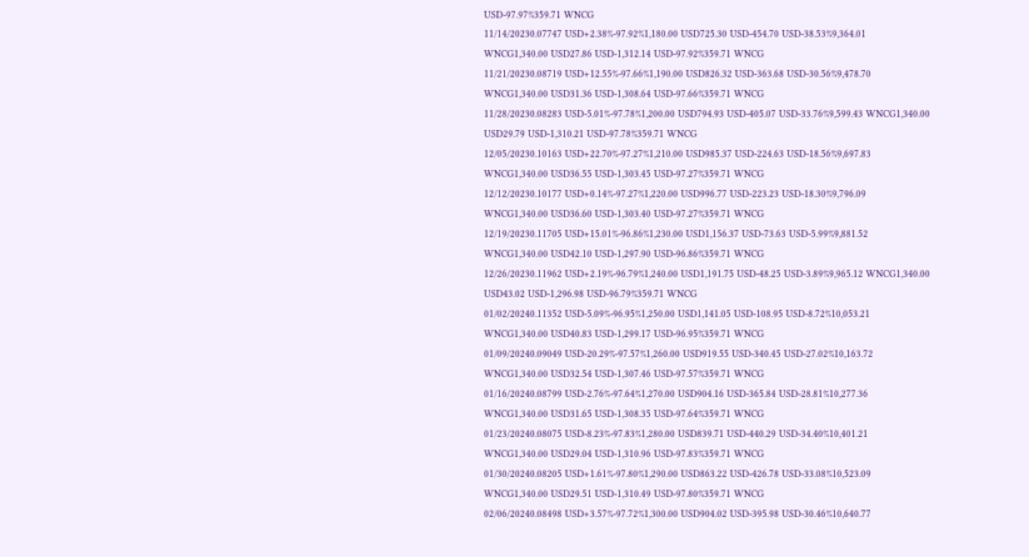USD-97.97%359.71 WNCG
11/14/20230.07747 USD+2.38%-97.92%1,180.00 USD725.30 USD-454.70 USD-38.53%9,364.01 WNCG1,340.00 USD27.86 USD-1,312.14 USD-97.92%359.71 WNCG
11/21/20230.08719 USD+12.55%-97.66%1,190.00 USD826.32 USD-363.68 USD-30.56%9,478.70 WNCG1,340.00 USD31.36 USD-1,308.64 USD-97.66%359.71 WNCG
11/28/20230.08283 USD-5.01%-97.78%1,200.00 USD794.93 USD-405.07 USD-33.76%9,599.43 WNCG1,340.00 USD29.79 USD-1,310.21 USD-97.78%359.71 WNCG
12/05/20230.10163 USD+22.70%-97.27%1,210.00 USD985.37 USD-224.63 USD-18.56%9,697.83 WNCG1,340.00 USD36.55 USD-1,303.45 USD-97.27%359.71 WNCG
12/12/20230.10177 USD+0.14%-97.27%1,220.00 USD996.77 USD-223.23 USD-18.30%9,796.09 WNCG1,340.00 USD36.60 USD-1,303.40 USD-97.27%359.71 WNCG
12/19/20230.11705 USD+15.01%-96.86%1,230.00 USD1,156.37 USD-73.63 USD-5.99%9,881.52 WNCG1,340.00 USD42.10 USD-1,297.90 USD-96.86%359.71 WNCG
12/26/20230.11962 USD+2.19%-96.79%1,240.00 USD1,191.75 USD-48.25 USD-3.89%9,965.12 WNCG1,340.00 USD43.02 USD-1,296.98 USD-96.79%359.71 WNCG
01/02/20240.11352 USD-5.09%-96.95%1,250.00 USD1,141.05 USD-108.95 USD-8.72%10,053.21 WNCG1,340.00 USD40.83 USD-1,299.17 USD-96.95%359.71 WNCG
01/09/20240.09049 USD-20.29%-97.57%1,260.00 USD919.55 USD-340.45 USD-27.02%10,163.72 WNCG1,340.00 USD32.54 USD-1,307.46 USD-97.57%359.71 WNCG
01/16/20240.08799 USD-2.76%-97.64%1,270.00 USD904.16 USD-365.84 USD-28.81%10,277.36 WNCG1,340.00 USD31.65 USD-1,308.35 USD-97.64%359.71 WNCG
01/23/20240.08075 USD-8.23%-97.83%1,280.00 USD839.71 USD-440.29 USD-34.40%10,401.21 WNCG1,340.00 USD29.04 USD-1,310.96 USD-97.83%359.71 WNCG
01/30/20240.08205 USD+1.61%-97.80%1,290.00 USD863.22 USD-426.78 USD-33.08%10,523.09 WNCG1,340.00 USD29.51 USD-1,310.49 USD-97.80%359.71 WNCG
02/06/20240.08498 USD+3.57%-97.72%1,300.00 USD904.02 USD-395.98 USD-30.46%10,640.77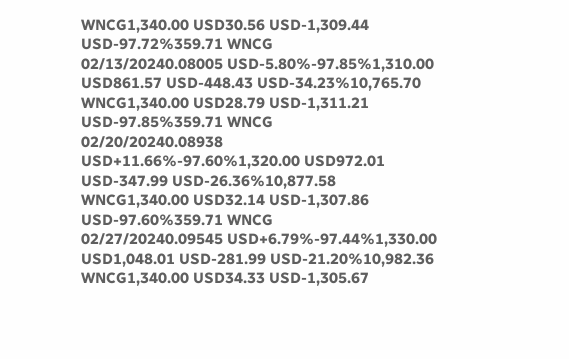WNCG1,340.00 USD30.56 USD-1,309.44 USD-97.72%359.71 WNCG
02/13/20240.08005 USD-5.80%-97.85%1,310.00 USD861.57 USD-448.43 USD-34.23%10,765.70 WNCG1,340.00 USD28.79 USD-1,311.21 USD-97.85%359.71 WNCG
02/20/20240.08938 USD+11.66%-97.60%1,320.00 USD972.01 USD-347.99 USD-26.36%10,877.58 WNCG1,340.00 USD32.14 USD-1,307.86 USD-97.60%359.71 WNCG
02/27/20240.09545 USD+6.79%-97.44%1,330.00 USD1,048.01 USD-281.99 USD-21.20%10,982.36 WNCG1,340.00 USD34.33 USD-1,305.67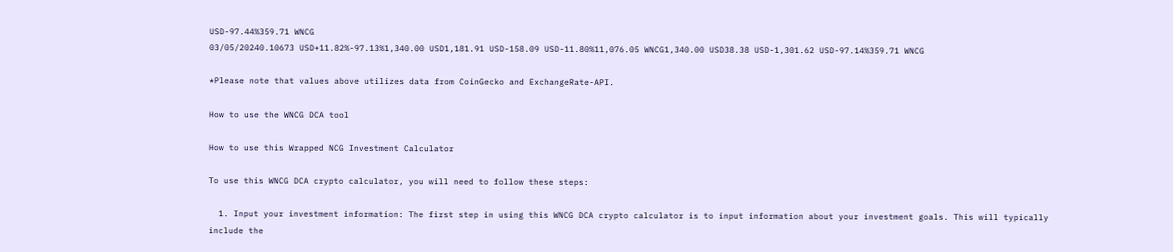USD-97.44%359.71 WNCG
03/05/20240.10673 USD+11.82%-97.13%1,340.00 USD1,181.91 USD-158.09 USD-11.80%11,076.05 WNCG1,340.00 USD38.38 USD-1,301.62 USD-97.14%359.71 WNCG

*Please note that values above utilizes data from CoinGecko and ExchangeRate-API.

How to use the WNCG DCA tool

How to use this Wrapped NCG Investment Calculator

To use this WNCG DCA crypto calculator, you will need to follow these steps:

  1. Input your investment information: The first step in using this WNCG DCA crypto calculator is to input information about your investment goals. This will typically include the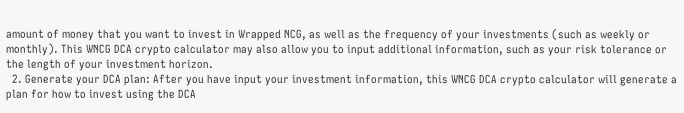amount of money that you want to invest in Wrapped NCG, as well as the frequency of your investments (such as weekly or monthly). This WNCG DCA crypto calculator may also allow you to input additional information, such as your risk tolerance or the length of your investment horizon.
  2. Generate your DCA plan: After you have input your investment information, this WNCG DCA crypto calculator will generate a plan for how to invest using the DCA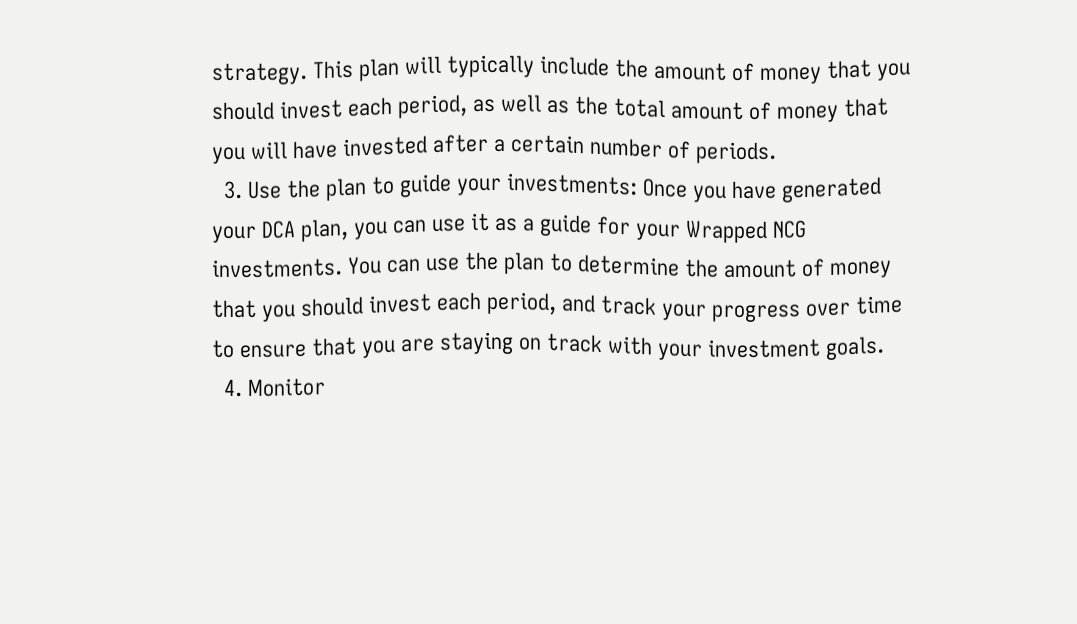strategy. This plan will typically include the amount of money that you should invest each period, as well as the total amount of money that you will have invested after a certain number of periods.
  3. Use the plan to guide your investments: Once you have generated your DCA plan, you can use it as a guide for your Wrapped NCG investments. You can use the plan to determine the amount of money that you should invest each period, and track your progress over time to ensure that you are staying on track with your investment goals.
  4. Monitor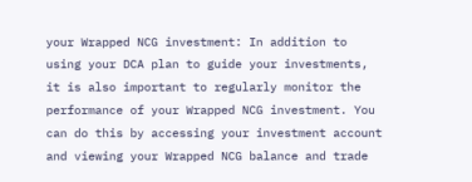your Wrapped NCG investment: In addition to using your DCA plan to guide your investments, it is also important to regularly monitor the performance of your Wrapped NCG investment. You can do this by accessing your investment account and viewing your Wrapped NCG balance and trade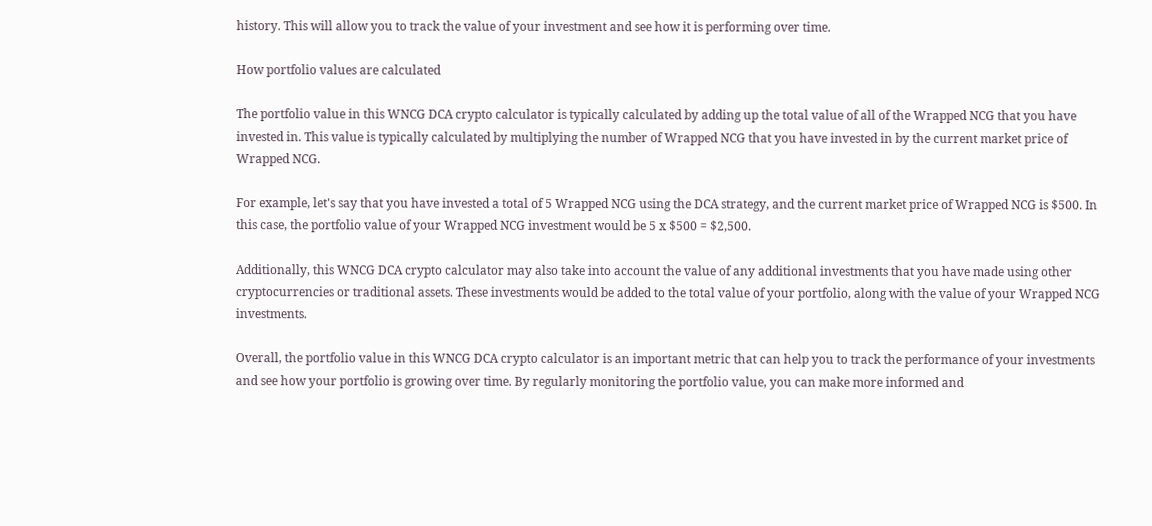history. This will allow you to track the value of your investment and see how it is performing over time.

How portfolio values are calculated

The portfolio value in this WNCG DCA crypto calculator is typically calculated by adding up the total value of all of the Wrapped NCG that you have invested in. This value is typically calculated by multiplying the number of Wrapped NCG that you have invested in by the current market price of Wrapped NCG.

For example, let's say that you have invested a total of 5 Wrapped NCG using the DCA strategy, and the current market price of Wrapped NCG is $500. In this case, the portfolio value of your Wrapped NCG investment would be 5 x $500 = $2,500.

Additionally, this WNCG DCA crypto calculator may also take into account the value of any additional investments that you have made using other cryptocurrencies or traditional assets. These investments would be added to the total value of your portfolio, along with the value of your Wrapped NCG investments.

Overall, the portfolio value in this WNCG DCA crypto calculator is an important metric that can help you to track the performance of your investments and see how your portfolio is growing over time. By regularly monitoring the portfolio value, you can make more informed and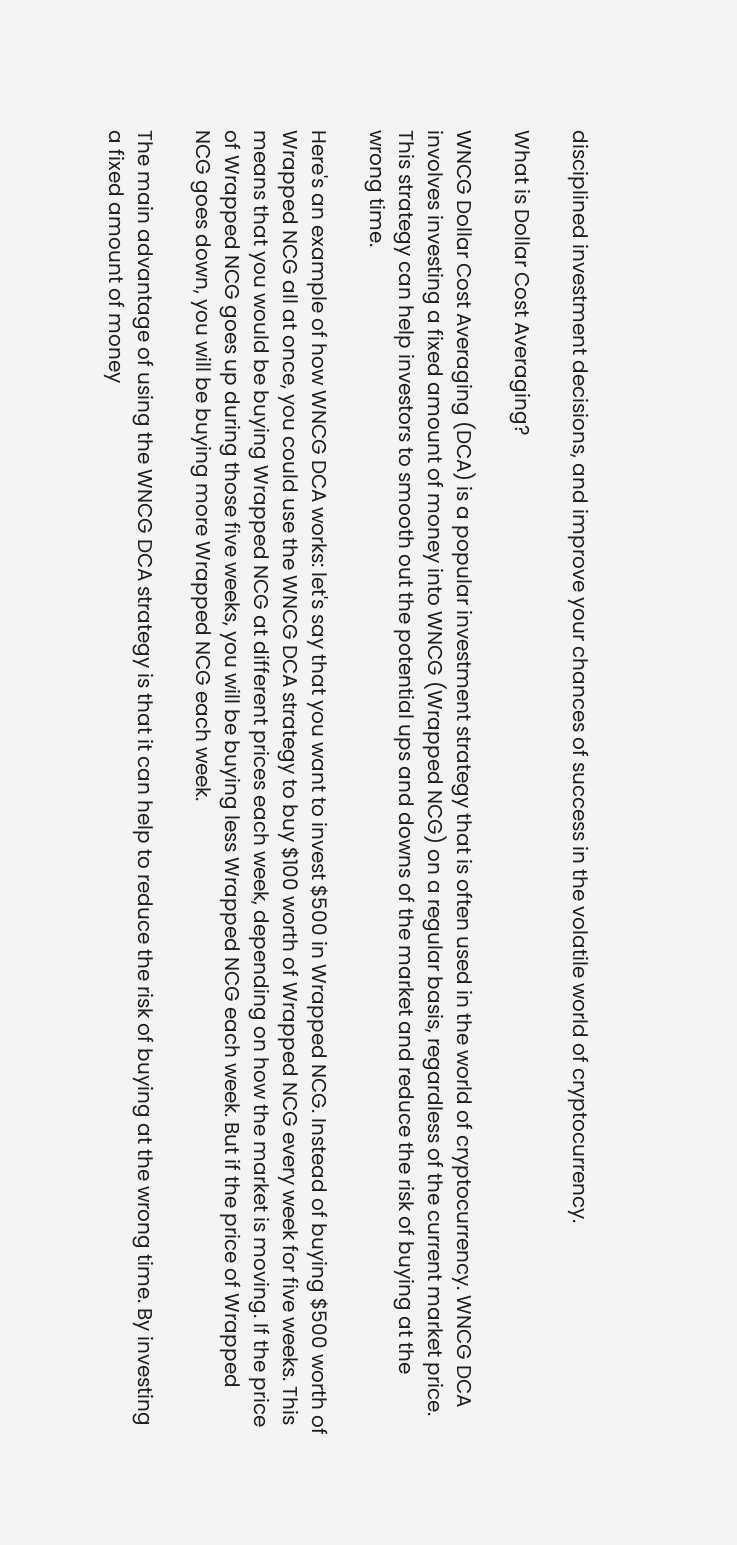disciplined investment decisions, and improve your chances of success in the volatile world of cryptocurrency.

What is Dollar Cost Averaging?

WNCG Dollar Cost Averaging (DCA) is a popular investment strategy that is often used in the world of cryptocurrency. WNCG DCA involves investing a fixed amount of money into WNCG (Wrapped NCG) on a regular basis, regardless of the current market price. This strategy can help investors to smooth out the potential ups and downs of the market and reduce the risk of buying at the wrong time.

Here's an example of how WNCG DCA works: let's say that you want to invest $500 in Wrapped NCG. Instead of buying $500 worth of Wrapped NCG all at once, you could use the WNCG DCA strategy to buy $100 worth of Wrapped NCG every week for five weeks. This means that you would be buying Wrapped NCG at different prices each week, depending on how the market is moving. If the price of Wrapped NCG goes up during those five weeks, you will be buying less Wrapped NCG each week. But if the price of Wrapped NCG goes down, you will be buying more Wrapped NCG each week.

The main advantage of using the WNCG DCA strategy is that it can help to reduce the risk of buying at the wrong time. By investing a fixed amount of money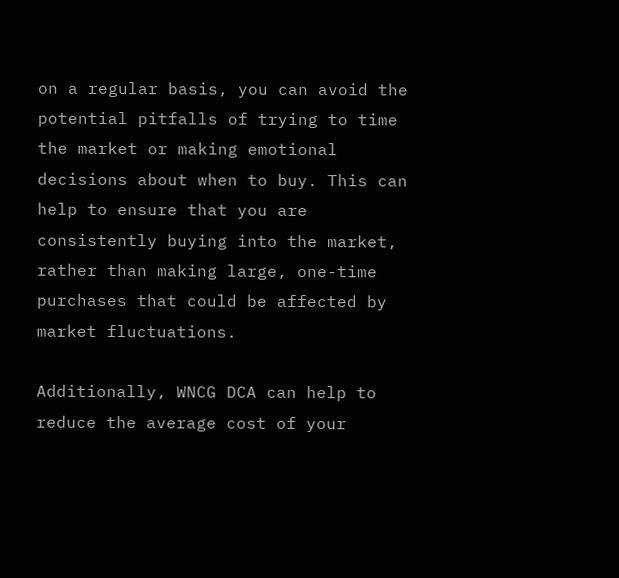on a regular basis, you can avoid the potential pitfalls of trying to time the market or making emotional decisions about when to buy. This can help to ensure that you are consistently buying into the market, rather than making large, one-time purchases that could be affected by market fluctuations.

Additionally, WNCG DCA can help to reduce the average cost of your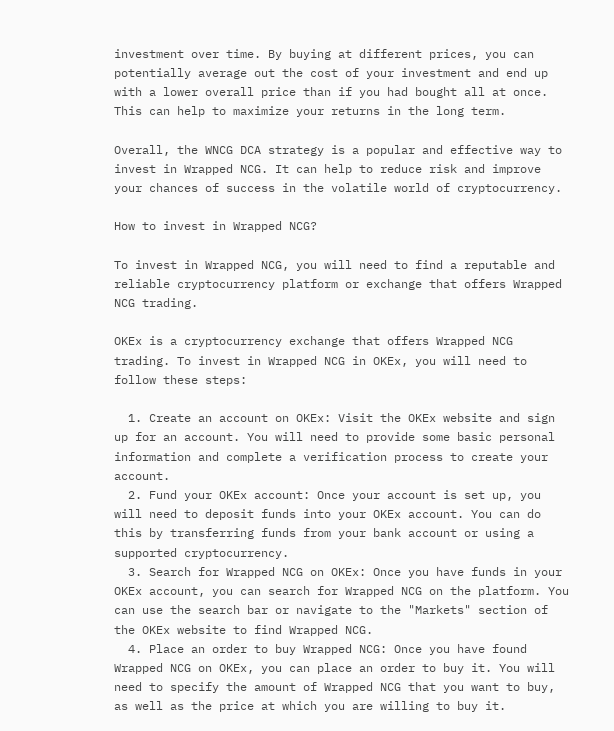investment over time. By buying at different prices, you can potentially average out the cost of your investment and end up with a lower overall price than if you had bought all at once. This can help to maximize your returns in the long term.

Overall, the WNCG DCA strategy is a popular and effective way to invest in Wrapped NCG. It can help to reduce risk and improve your chances of success in the volatile world of cryptocurrency.

How to invest in Wrapped NCG?

To invest in Wrapped NCG, you will need to find a reputable and reliable cryptocurrency platform or exchange that offers Wrapped NCG trading.

OKEx is a cryptocurrency exchange that offers Wrapped NCG trading. To invest in Wrapped NCG in OKEx, you will need to follow these steps:

  1. Create an account on OKEx: Visit the OKEx website and sign up for an account. You will need to provide some basic personal information and complete a verification process to create your account.
  2. Fund your OKEx account: Once your account is set up, you will need to deposit funds into your OKEx account. You can do this by transferring funds from your bank account or using a supported cryptocurrency.
  3. Search for Wrapped NCG on OKEx: Once you have funds in your OKEx account, you can search for Wrapped NCG on the platform. You can use the search bar or navigate to the "Markets" section of the OKEx website to find Wrapped NCG.
  4. Place an order to buy Wrapped NCG: Once you have found Wrapped NCG on OKEx, you can place an order to buy it. You will need to specify the amount of Wrapped NCG that you want to buy, as well as the price at which you are willing to buy it.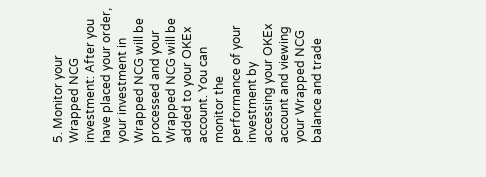5. Monitor your Wrapped NCG investment: After you have placed your order, your investment in Wrapped NCG will be processed and your Wrapped NCG will be added to your OKEx account. You can monitor the performance of your investment by accessing your OKEx account and viewing your Wrapped NCG balance and trade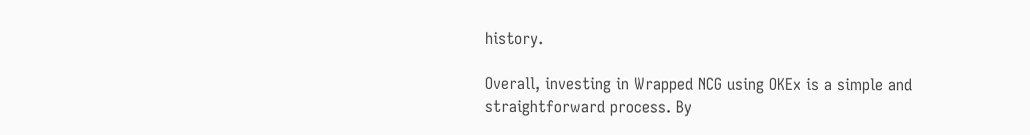history.

Overall, investing in Wrapped NCG using OKEx is a simple and straightforward process. By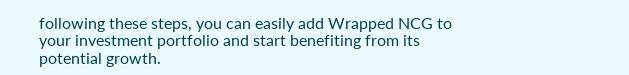following these steps, you can easily add Wrapped NCG to your investment portfolio and start benefiting from its potential growth.